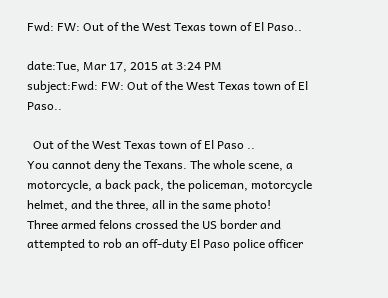Fwd: FW: Out of the West Texas town of El Paso..

date:Tue, Mar 17, 2015 at 3:24 PM
subject:Fwd: FW: Out of the West Texas town of El Paso..

  Out of the West Texas town of El Paso ..
You cannot deny the Texans. The whole scene, a motorcycle, a back pack, the policeman, motorcycle helmet, and the three, all in the same photo!
Three armed felons crossed the US border and attempted to rob an off-duty El Paso police officer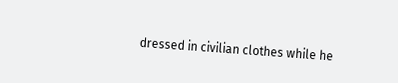dressed in civilian clothes while he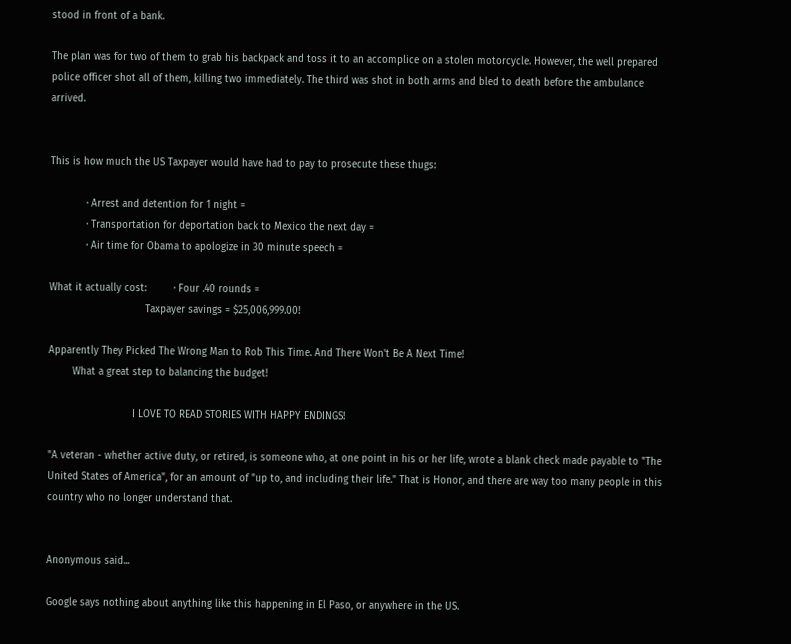stood in front of a bank.

The plan was for two of them to grab his backpack and toss it to an accomplice on a stolen motorcycle. However, the well prepared police officer shot all of them, killing two immediately. The third was shot in both arms and bled to death before the ambulance arrived.


This is how much the US Taxpayer would have had to pay to prosecute these thugs:

            · Arrest and detention for 1 night =
            · Transportation for deportation back to Mexico the next day =
            · Air time for Obama to apologize in 30 minute speech =

What it actually cost:         · Four .40 rounds =
                                Taxpayer savings = $25,006,999.00!

Apparently They Picked The Wrong Man to Rob This Time. And There Won't Be A Next Time!
        What a great step to balancing the budget!

                            I LOVE TO READ STORIES WITH HAPPY ENDINGS!

"A veteran - whether active duty, or retired, is someone who, at one point in his or her life, wrote a blank check made payable to "The United States of America", for an amount of "up to, and including their life." That is Honor, and there are way too many people in this country who no longer understand that.


Anonymous said...

Google says nothing about anything like this happening in El Paso, or anywhere in the US.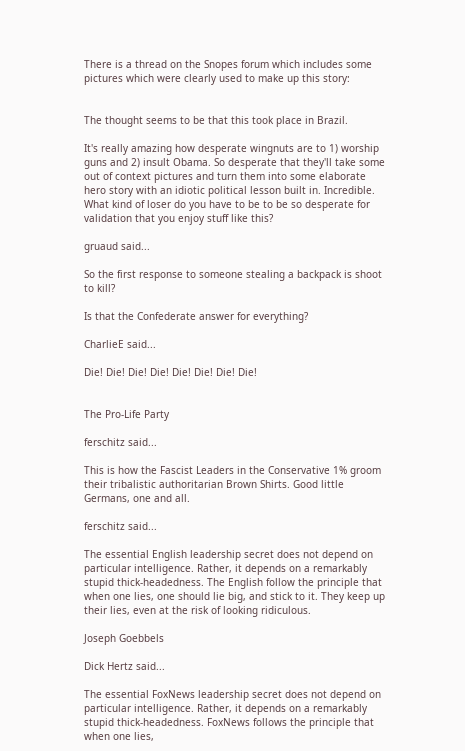There is a thread on the Snopes forum which includes some pictures which were clearly used to make up this story:


The thought seems to be that this took place in Brazil.

It's really amazing how desperate wingnuts are to 1) worship guns and 2) insult Obama. So desperate that they'll take some out of context pictures and turn them into some elaborate hero story with an idiotic political lesson built in. Incredible. What kind of loser do you have to be to be so desperate for validation that you enjoy stuff like this?

gruaud said...

So the first response to someone stealing a backpack is shoot to kill?

Is that the Confederate answer for everything?

CharlieE said...

Die! Die! Die! Die! Die! Die! Die! Die!


The Pro-Life Party

ferschitz said...

This is how the Fascist Leaders in the Conservative 1% groom their tribalistic authoritarian Brown Shirts. Good little Germans, one and all.

ferschitz said...

The essential English leadership secret does not depend on particular intelligence. Rather, it depends on a remarkably stupid thick-headedness. The English follow the principle that when one lies, one should lie big, and stick to it. They keep up their lies, even at the risk of looking ridiculous.

Joseph Goebbels

Dick Hertz said...

The essential FoxNews leadership secret does not depend on particular intelligence. Rather, it depends on a remarkably stupid thick-headedness. FoxNews follows the principle that when one lies,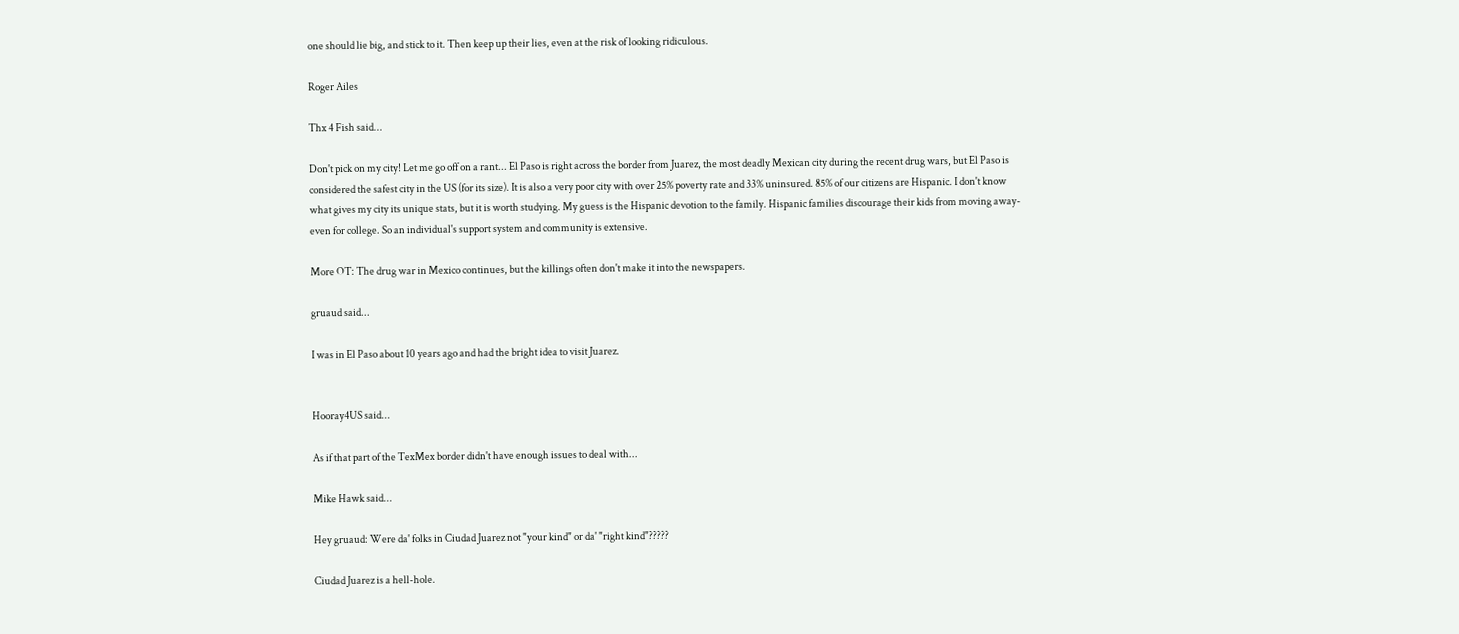one should lie big, and stick to it. Then keep up their lies, even at the risk of looking ridiculous.

Roger Ailes

Thx 4 Fish said...

Don't pick on my city! Let me go off on a rant... El Paso is right across the border from Juarez, the most deadly Mexican city during the recent drug wars, but El Paso is considered the safest city in the US (for its size). It is also a very poor city with over 25% poverty rate and 33% uninsured. 85% of our citizens are Hispanic. I don't know what gives my city its unique stats, but it is worth studying. My guess is the Hispanic devotion to the family. Hispanic families discourage their kids from moving away-even for college. So an individual's support system and community is extensive.

More OT: The drug war in Mexico continues, but the killings often don't make it into the newspapers.

gruaud said...

I was in El Paso about 10 years ago and had the bright idea to visit Juarez.


Hooray4US said...

As if that part of the TexMex border didn't have enough issues to deal with...

Mike Hawk said...

Hey gruaud: Were da' folks in Ciudad Juarez not "your kind" or da' "right kind"?????

Ciudad Juarez is a hell-hole.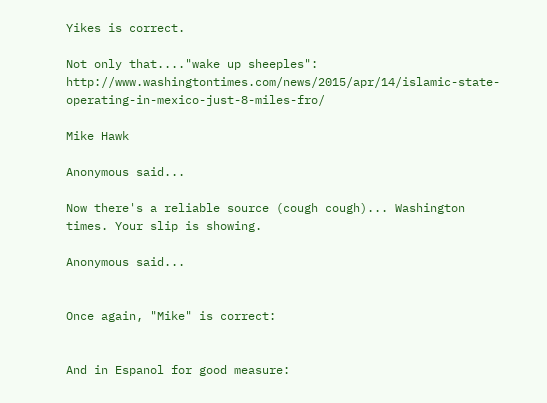Yikes is correct.

Not only that...."wake up sheeples": http://www.washingtontimes.com/news/2015/apr/14/islamic-state-operating-in-mexico-just-8-miles-fro/

Mike Hawk

Anonymous said...

Now there's a reliable source (cough cough)... Washington times. Your slip is showing.

Anonymous said...


Once again, "Mike" is correct:


And in Espanol for good measure: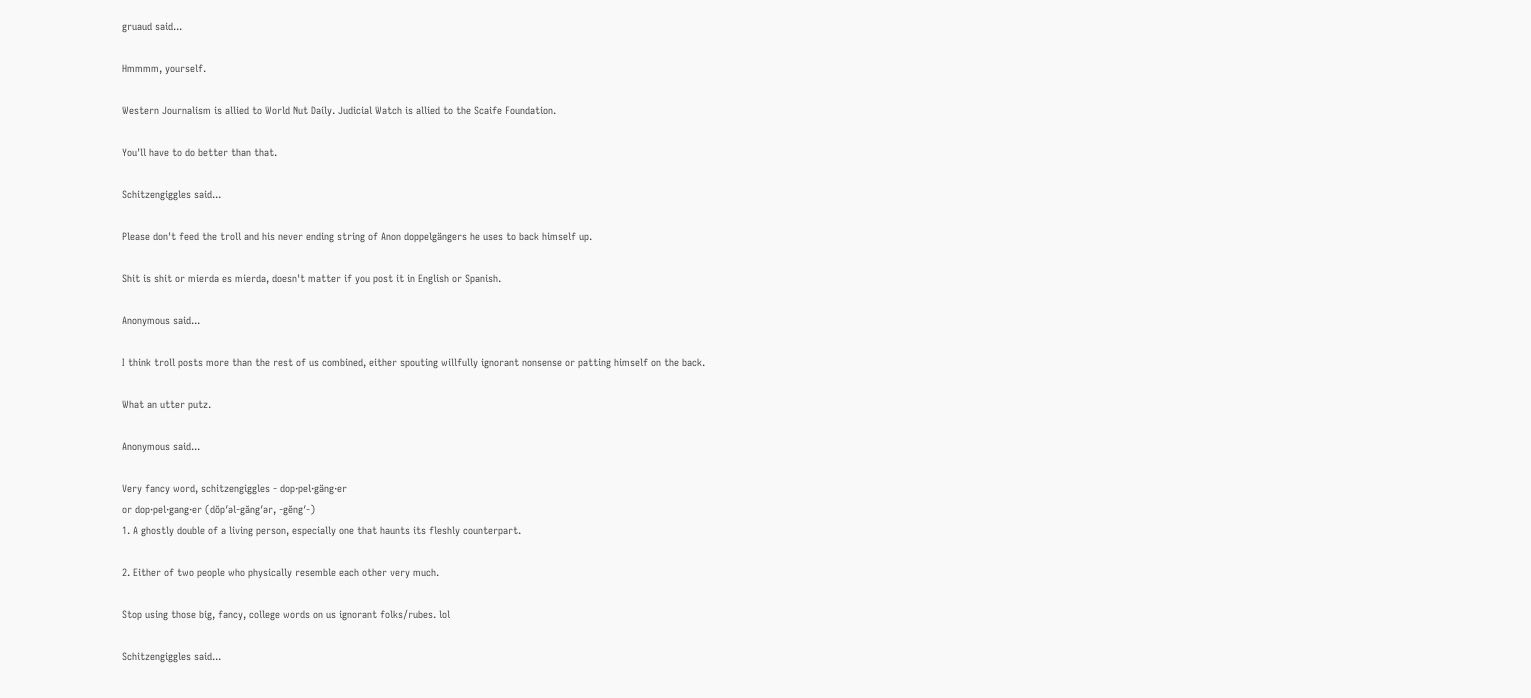gruaud said...

Hmmmm, yourself.

Western Journalism is allied to World Nut Daily. Judicial Watch is allied to the Scaife Foundation.

You'll have to do better than that.

Schitzengiggles said...

Please don't feed the troll and his never ending string of Anon doppelgängers he uses to back himself up.

Shit is shit or mierda es mierda, doesn't matter if you post it in English or Spanish.

Anonymous said...

I think troll posts more than the rest of us combined, either spouting willfully ignorant nonsense or patting himself on the back.

What an utter putz.

Anonymous said...

Very fancy word, schitzengiggles - dop·pel·gäng·er
or dop·pel·gang·er (dŏp′əl-găng′ər, -gĕng′-)
1. A ghostly double of a living person, especially one that haunts its fleshly counterpart.

2. Either of two people who physically resemble each other very much.

Stop using those big, fancy, college words on us ignorant folks/rubes. lol

Schitzengiggles said...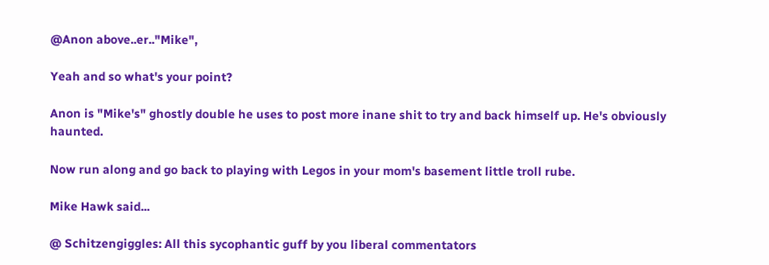@Anon above..er.."Mike",

Yeah and so what's your point?

Anon is "Mike's" ghostly double he uses to post more inane shit to try and back himself up. He's obviously haunted.

Now run along and go back to playing with Legos in your mom's basement little troll rube.

Mike Hawk said...

@ Schitzengiggles: All this sycophantic guff by you liberal commentators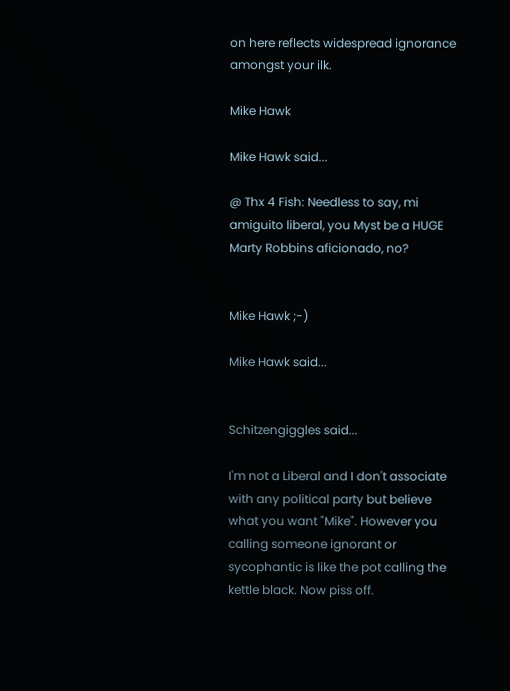on here reflects widespread ignorance amongst your ilk.

Mike Hawk

Mike Hawk said...

@ Thx 4 Fish: Needless to say, mi amiguito liberal, you Myst be a HUGE Marty Robbins aficionado, no?


Mike Hawk ;-)

Mike Hawk said...


Schitzengiggles said...

I'm not a Liberal and I don't associate with any political party but believe what you want "Mike". However you calling someone ignorant or sycophantic is like the pot calling the kettle black. Now piss off.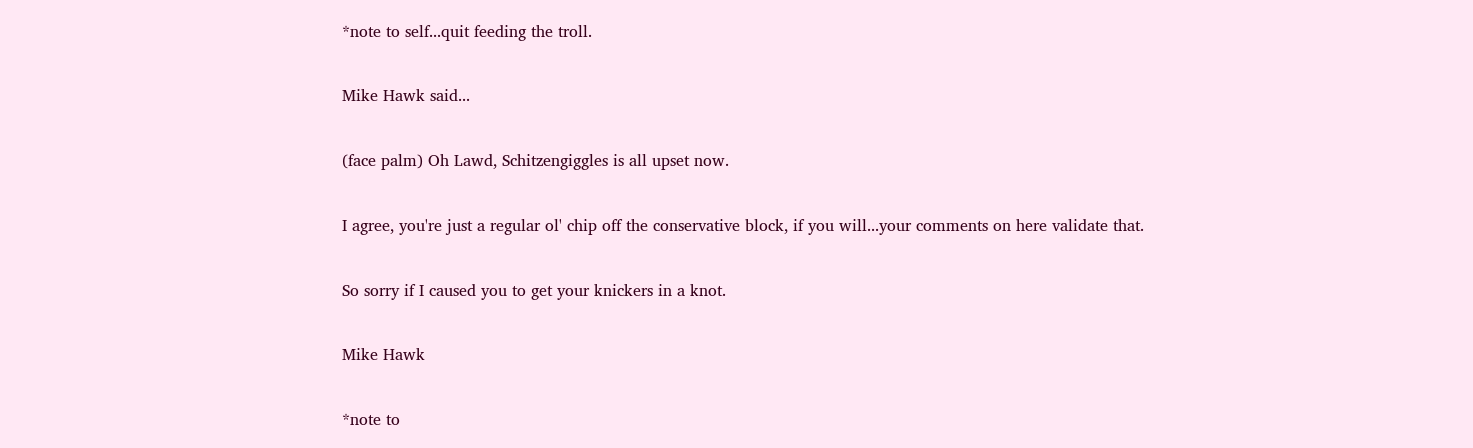*note to self...quit feeding the troll.

Mike Hawk said...

(face palm) Oh Lawd, Schitzengiggles is all upset now.

I agree, you're just a regular ol' chip off the conservative block, if you will...your comments on here validate that.

So sorry if I caused you to get your knickers in a knot.

Mike Hawk

*note to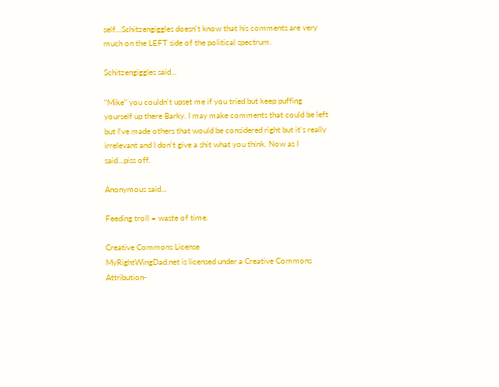self...Schitzengiggles doesn't know that his comments are very much on the LEFT side of the political spectrum.

Schitzengiggles said...

"Mike" you couldn't upset me if you tried but keep puffing yourself up there Barky. I may make comments that could be left but I've made others that would be considered right but it's really irrelevant and I don't give a shit what you think. Now as I said...piss off.

Anonymous said...

Feeding troll = waste of time.

Creative Commons License
MyRightWingDad.net is licensed under a Creative Commons Attribution-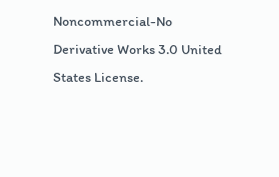Noncommercial-No Derivative Works 3.0 United States License.